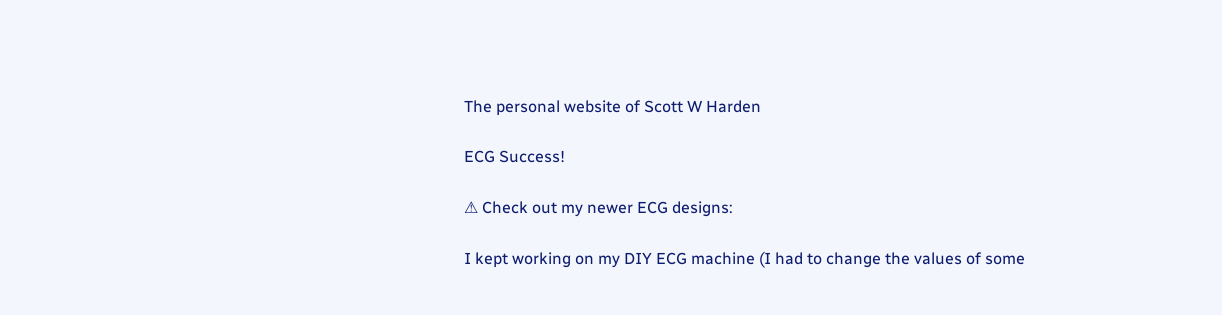The personal website of Scott W Harden

ECG Success!

⚠ Check out my newer ECG designs:

I kept working on my DIY ECG machine (I had to change the values of some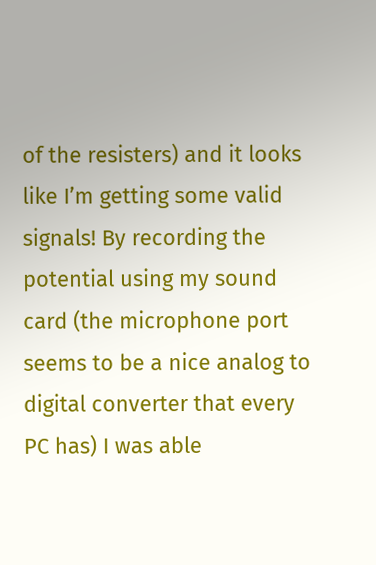of the resisters) and it looks like I’m getting some valid signals! By recording the potential using my sound card (the microphone port seems to be a nice analog to digital converter that every PC has) I was able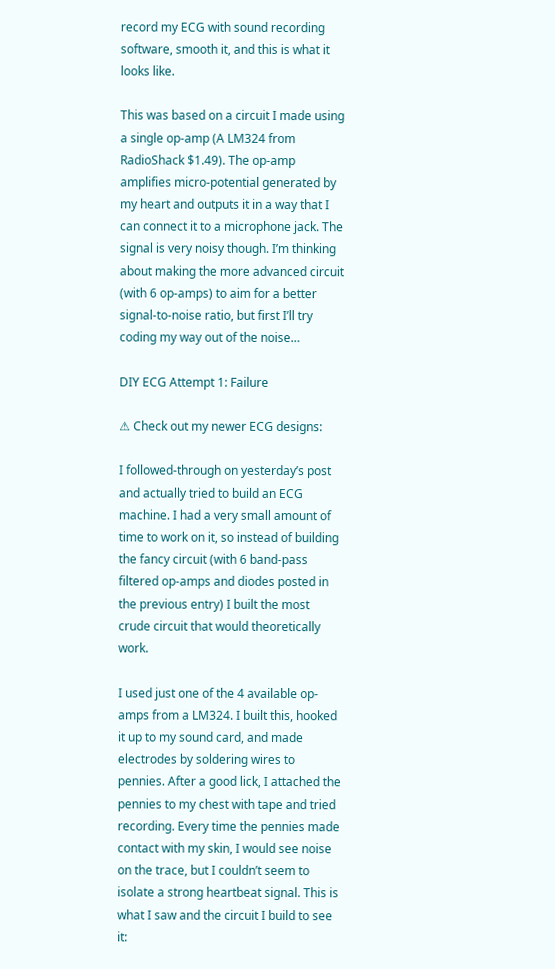record my ECG with sound recording software, smooth it, and this is what it looks like.

This was based on a circuit I made using a single op-amp (A LM324 from RadioShack $1.49). The op-amp amplifies micro-potential generated by my heart and outputs it in a way that I can connect it to a microphone jack. The signal is very noisy though. I’m thinking about making the more advanced circuit (with 6 op-amps) to aim for a better signal-to-noise ratio, but first I’ll try coding my way out of the noise…

DIY ECG Attempt 1: Failure

⚠ Check out my newer ECG designs:

I followed-through on yesterday’s post and actually tried to build an ECG machine. I had a very small amount of time to work on it, so instead of building the fancy circuit (with 6 band-pass filtered op-amps and diodes posted in the previous entry) I built the most crude circuit that would theoretically work.

I used just one of the 4 available op-amps from a LM324. I built this, hooked it up to my sound card, and made electrodes by soldering wires to pennies. After a good lick, I attached the pennies to my chest with tape and tried recording. Every time the pennies made contact with my skin, I would see noise on the trace, but I couldn’t seem to isolate a strong heartbeat signal. This is what I saw and the circuit I build to see it: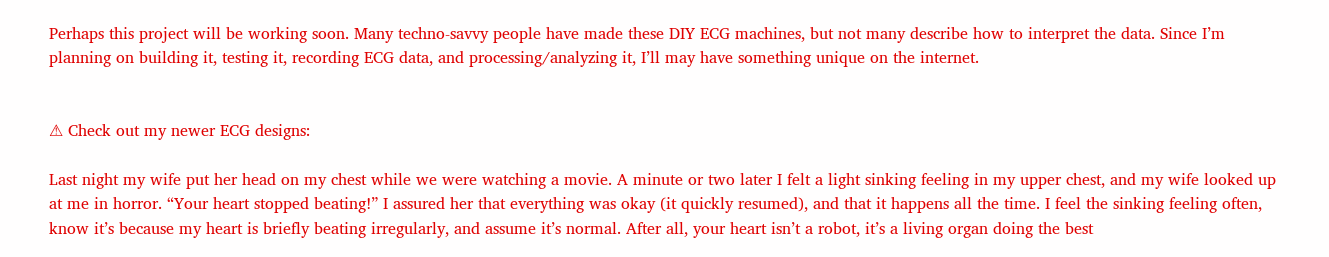Perhaps this project will be working soon. Many techno-savvy people have made these DIY ECG machines, but not many describe how to interpret the data. Since I’m planning on building it, testing it, recording ECG data, and processing/analyzing it, I’ll may have something unique on the internet.


⚠ Check out my newer ECG designs:

Last night my wife put her head on my chest while we were watching a movie. A minute or two later I felt a light sinking feeling in my upper chest, and my wife looked up at me in horror. “Your heart stopped beating!” I assured her that everything was okay (it quickly resumed), and that it happens all the time. I feel the sinking feeling often, know it’s because my heart is briefly beating irregularly, and assume it’s normal. After all, your heart isn’t a robot, it’s a living organ doing the best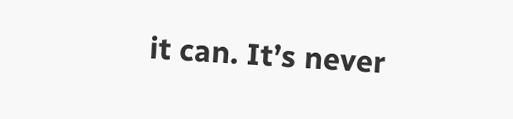it can. It’s never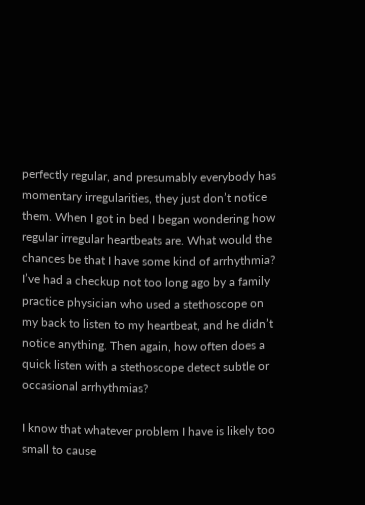perfectly regular, and presumably everybody has momentary irregularities, they just don’t notice them. When I got in bed I began wondering how regular irregular heartbeats are. What would the chances be that I have some kind of arrhythmia? I’ve had a checkup not too long ago by a family practice physician who used a stethoscope on my back to listen to my heartbeat, and he didn’t notice anything. Then again, how often does a quick listen with a stethoscope detect subtle or occasional arrhythmias?

I know that whatever problem I have is likely too small to cause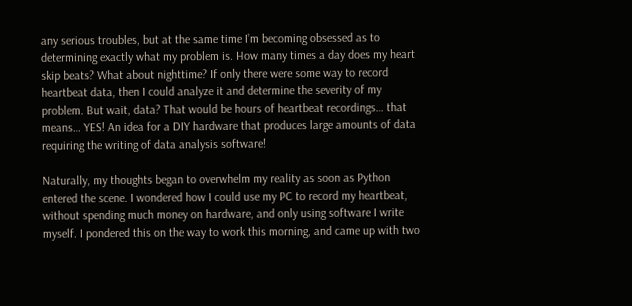any serious troubles, but at the same time I’m becoming obsessed as to determining exactly what my problem is. How many times a day does my heart skip beats? What about nighttime? If only there were some way to record heartbeat data, then I could analyze it and determine the severity of my problem. But wait, data? That would be hours of heartbeat recordings… that means… YES! An idea for a DIY hardware that produces large amounts of data requiring the writing of data analysis software!

Naturally, my thoughts began to overwhelm my reality as soon as Python entered the scene. I wondered how I could use my PC to record my heartbeat, without spending much money on hardware, and only using software I write myself. I pondered this on the way to work this morning, and came up with two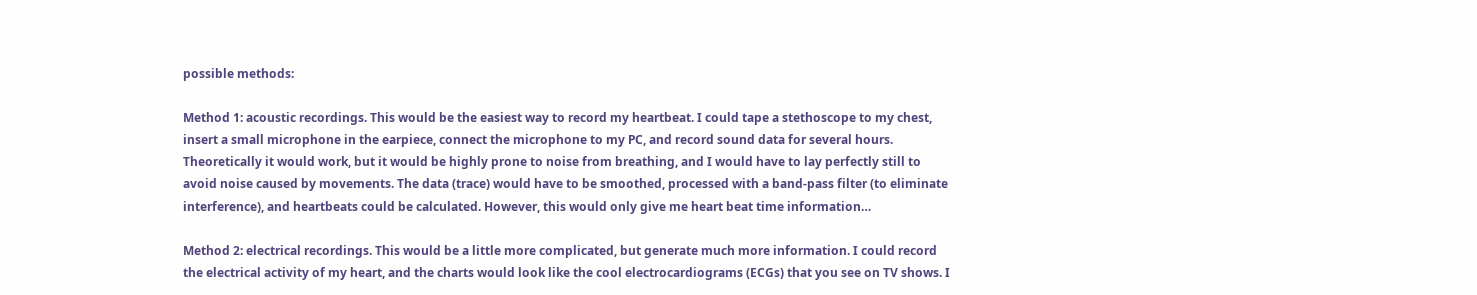possible methods:

Method 1: acoustic recordings. This would be the easiest way to record my heartbeat. I could tape a stethoscope to my chest, insert a small microphone in the earpiece, connect the microphone to my PC, and record sound data for several hours. Theoretically it would work, but it would be highly prone to noise from breathing, and I would have to lay perfectly still to avoid noise caused by movements. The data (trace) would have to be smoothed, processed with a band-pass filter (to eliminate interference), and heartbeats could be calculated. However, this would only give me heart beat time information…

Method 2: electrical recordings. This would be a little more complicated, but generate much more information. I could record the electrical activity of my heart, and the charts would look like the cool electrocardiograms (ECGs) that you see on TV shows. I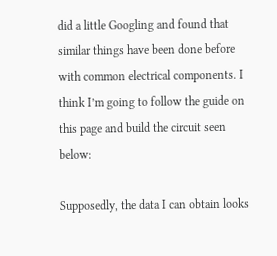did a little Googling and found that similar things have been done before with common electrical components. I think I’m going to follow the guide on this page and build the circuit seen below:

Supposedly, the data I can obtain looks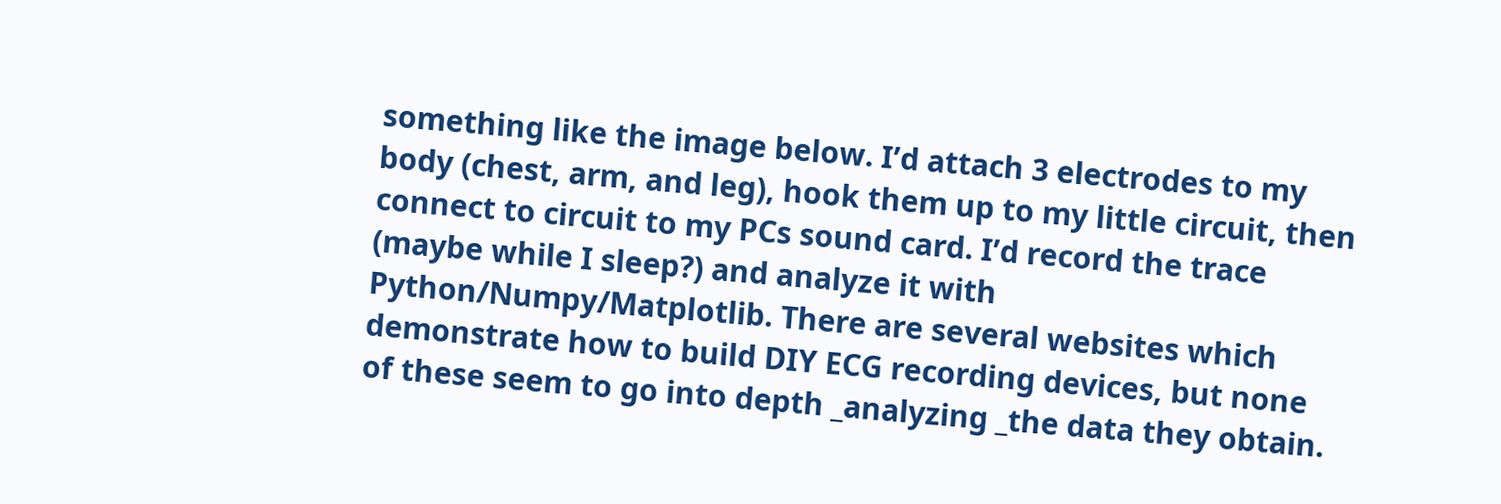something like the image below. I’d attach 3 electrodes to my body (chest, arm, and leg), hook them up to my little circuit, then connect to circuit to my PCs sound card. I’d record the trace (maybe while I sleep?) and analyze it with Python/Numpy/Matplotlib. There are several websites which demonstrate how to build DIY ECG recording devices, but none of these seem to go into depth _analyzing _the data they obtain.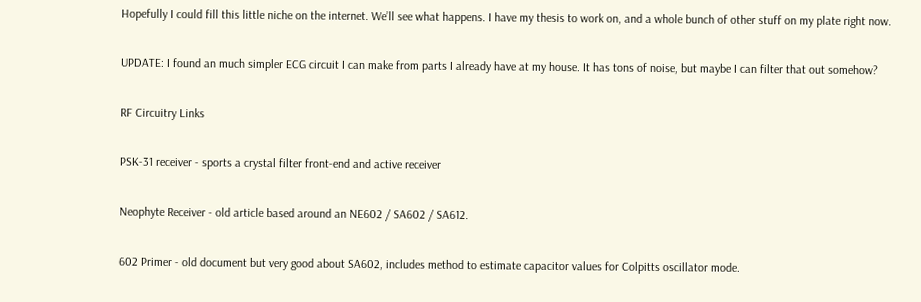Hopefully I could fill this little niche on the internet. We’ll see what happens. I have my thesis to work on, and a whole bunch of other stuff on my plate right now.

UPDATE: I found an much simpler ECG circuit I can make from parts I already have at my house. It has tons of noise, but maybe I can filter that out somehow?

RF Circuitry Links

PSK-31 receiver - sports a crystal filter front-end and active receiver

Neophyte Receiver - old article based around an NE602 / SA602 / SA612.

602 Primer - old document but very good about SA602, includes method to estimate capacitor values for Colpitts oscillator mode.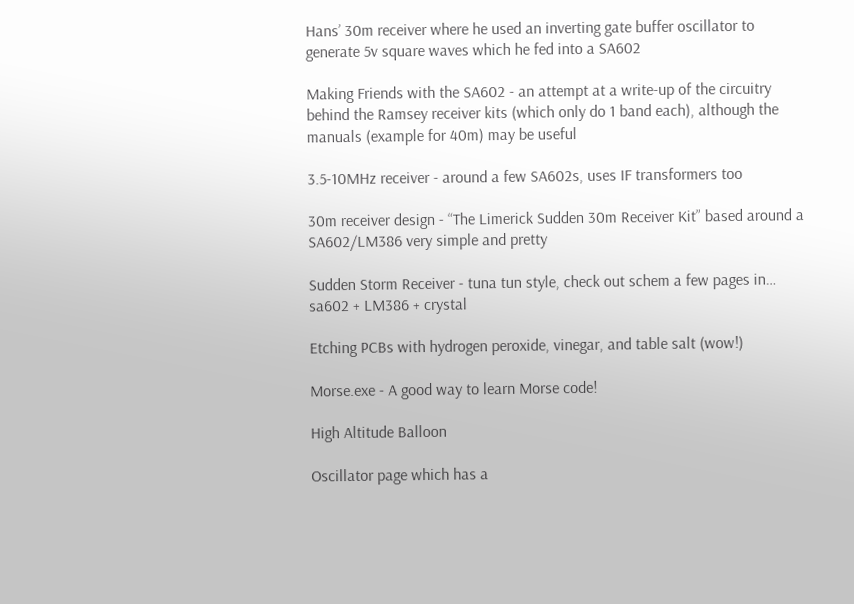Hans’ 30m receiver where he used an inverting gate buffer oscillator to generate 5v square waves which he fed into a SA602

Making Friends with the SA602 - an attempt at a write-up of the circuitry behind the Ramsey receiver kits (which only do 1 band each), although the manuals (example for 40m) may be useful

3.5-10MHz receiver - around a few SA602s, uses IF transformers too

30m receiver design - “The Limerick Sudden 30m Receiver Kit” based around a SA602/LM386 very simple and pretty

Sudden Storm Receiver - tuna tun style, check out schem a few pages in… sa602 + LM386 + crystal

Etching PCBs with hydrogen peroxide, vinegar, and table salt (wow!)

Morse.exe - A good way to learn Morse code!

High Altitude Balloon

Oscillator page which has a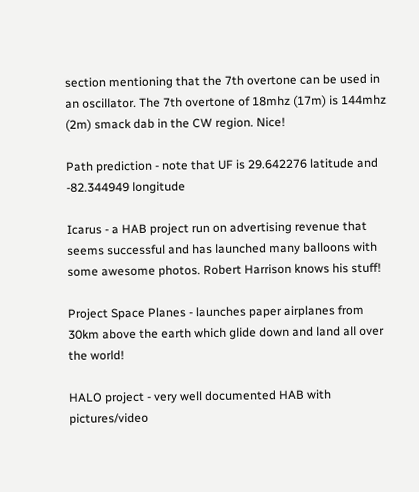section mentioning that the 7th overtone can be used in an oscillator. The 7th overtone of 18mhz (17m) is 144mhz (2m) smack dab in the CW region. Nice!

Path prediction - note that UF is 29.642276 latitude and -82.344949 longitude

Icarus - a HAB project run on advertising revenue that seems successful and has launched many balloons with some awesome photos. Robert Harrison knows his stuff!

Project Space Planes - launches paper airplanes from 30km above the earth which glide down and land all over the world!

HALO project - very well documented HAB with pictures/video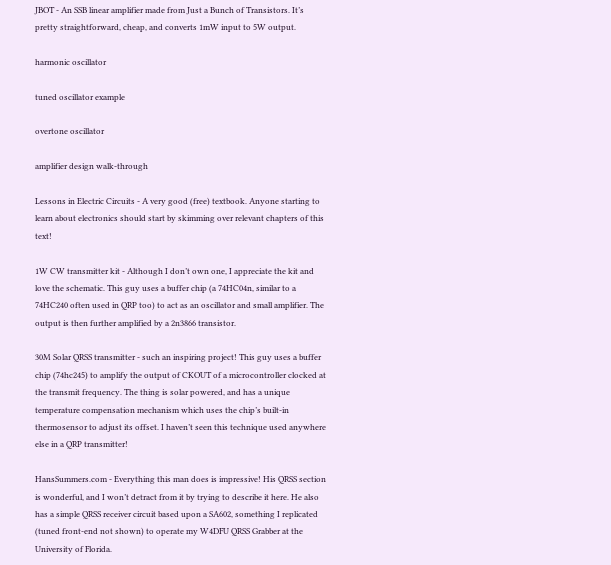JBOT - An SSB linear amplifier made from Just a Bunch of Transistors. It’s pretty straightforward, cheap, and converts 1mW input to 5W output.

harmonic oscillator

tuned oscillator example

overtone oscillator

amplifier design walk-through

Lessons in Electric Circuits - A very good (free) textbook. Anyone starting to learn about electronics should start by skimming over relevant chapters of this text!

1W CW transmitter kit - Although I don’t own one, I appreciate the kit and love the schematic. This guy uses a buffer chip (a 74HC04n, similar to a 74HC240 often used in QRP too) to act as an oscillator and small amplifier. The output is then further amplified by a 2n3866 transistor.

30M Solar QRSS transmitter - such an inspiring project! This guy uses a buffer chip (74hc245) to amplify the output of CKOUT of a microcontroller clocked at the transmit frequency. The thing is solar powered, and has a unique temperature compensation mechanism which uses the chip’s built-in thermosensor to adjust its offset. I haven’t seen this technique used anywhere else in a QRP transmitter!

HansSummers.com - Everything this man does is impressive! His QRSS section is wonderful, and I won’t detract from it by trying to describe it here. He also has a simple QRSS receiver circuit based upon a SA602, something I replicated (tuned front-end not shown) to operate my W4DFU QRSS Grabber at the University of Florida.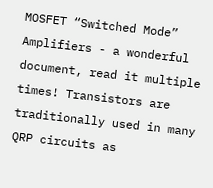MOSFET “Switched Mode” Amplifiers - a wonderful document, read it multiple times! Transistors are traditionally used in many QRP circuits as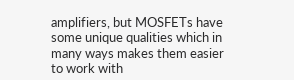amplifiers, but MOSFETs have some unique qualities which in many ways makes them easier to work with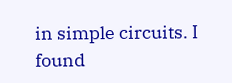in simple circuits. I found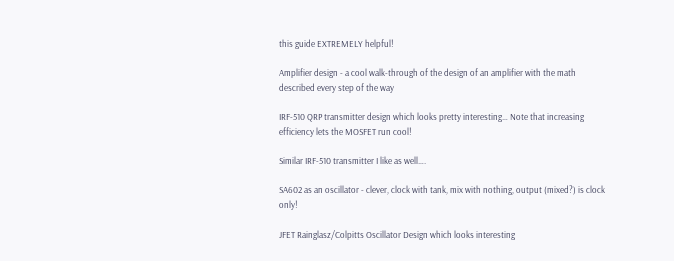this guide EXTREMELY helpful!

Amplifier design - a cool walk-through of the design of an amplifier with the math described every step of the way

IRF-510 QRP transmitter design which looks pretty interesting… Note that increasing efficiency lets the MOSFET run cool!

Similar IRF-510 transmitter I like as well….

SA602 as an oscillator - clever, clock with tank, mix with nothing, output (mixed?) is clock only!

JFET Rainglasz/Colpitts Oscillator Design which looks interesting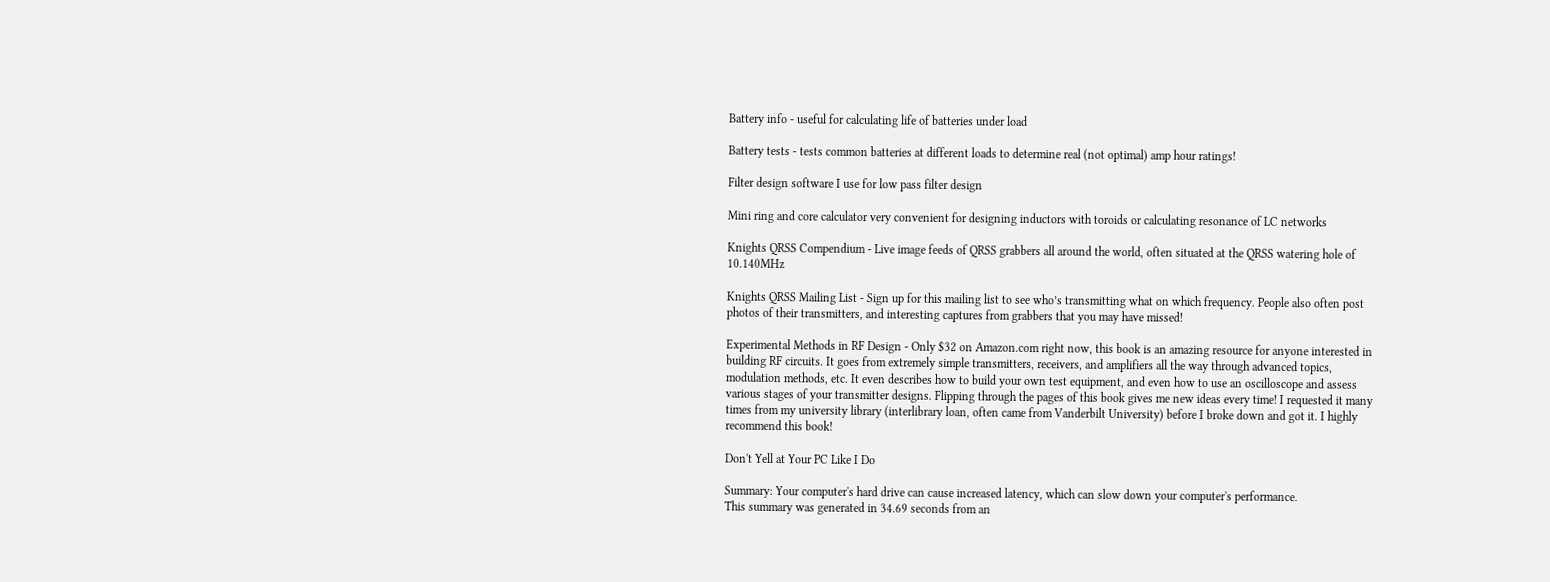Battery info - useful for calculating life of batteries under load

Battery tests - tests common batteries at different loads to determine real (not optimal) amp hour ratings!

Filter design software I use for low pass filter design

Mini ring and core calculator very convenient for designing inductors with toroids or calculating resonance of LC networks

Knights QRSS Compendium - Live image feeds of QRSS grabbers all around the world, often situated at the QRSS watering hole of 10.140MHz

Knights QRSS Mailing List - Sign up for this mailing list to see who’s transmitting what on which frequency. People also often post photos of their transmitters, and interesting captures from grabbers that you may have missed!

Experimental Methods in RF Design - Only $32 on Amazon.com right now, this book is an amazing resource for anyone interested in building RF circuits. It goes from extremely simple transmitters, receivers, and amplifiers all the way through advanced topics, modulation methods, etc. It even describes how to build your own test equipment, and even how to use an oscilloscope and assess various stages of your transmitter designs. Flipping through the pages of this book gives me new ideas every time! I requested it many times from my university library (interlibrary loan, often came from Vanderbilt University) before I broke down and got it. I highly recommend this book!

Don't Yell at Your PC Like I Do

Summary: Your computer's hard drive can cause increased latency, which can slow down your computer's performance.
This summary was generated in 34.69 seconds from an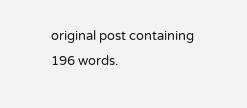original post containing 196 words.